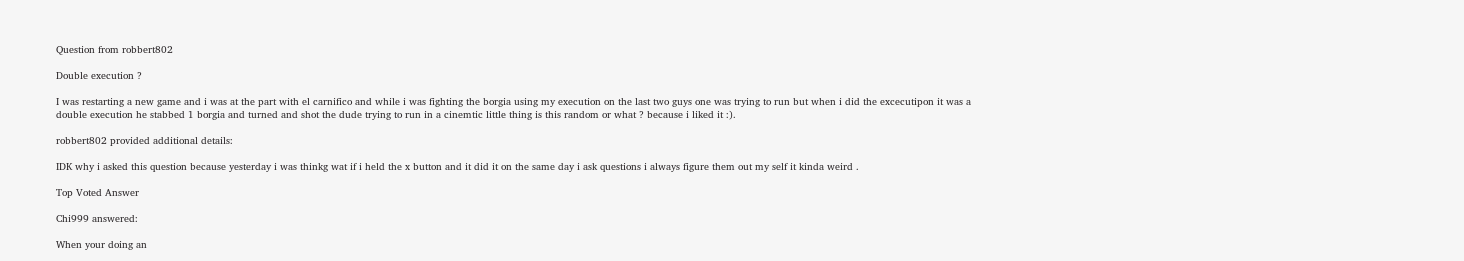Question from robbert802

Double execution ?

I was restarting a new game and i was at the part with el carnifico and while i was fighting the borgia using my execution on the last two guys one was trying to run but when i did the excecutipon it was a double execution he stabbed 1 borgia and turned and shot the dude trying to run in a cinemtic little thing is this random or what ? because i liked it :).

robbert802 provided additional details:

IDK why i asked this question because yesterday i was thinkg wat if i held the x button and it did it on the same day i ask questions i always figure them out my self it kinda weird .

Top Voted Answer

Chi999 answered:

When your doing an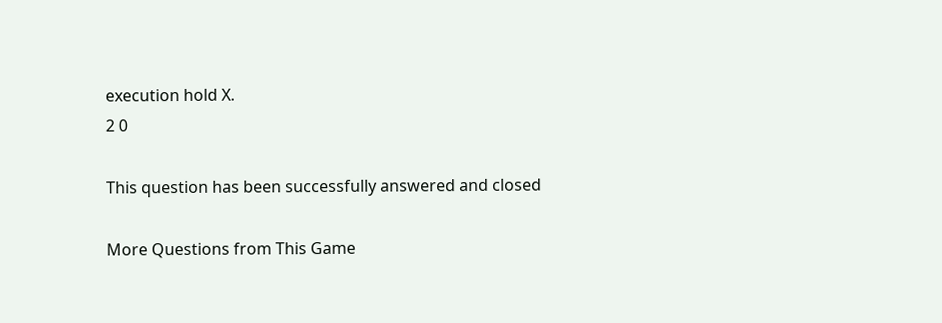execution hold X.
2 0

This question has been successfully answered and closed

More Questions from This Game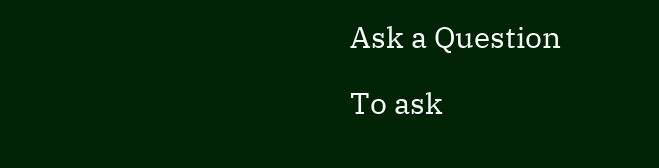Ask a Question

To ask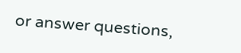or answer questions,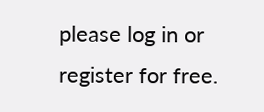please log in or register for free.